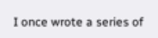I once wrote a series of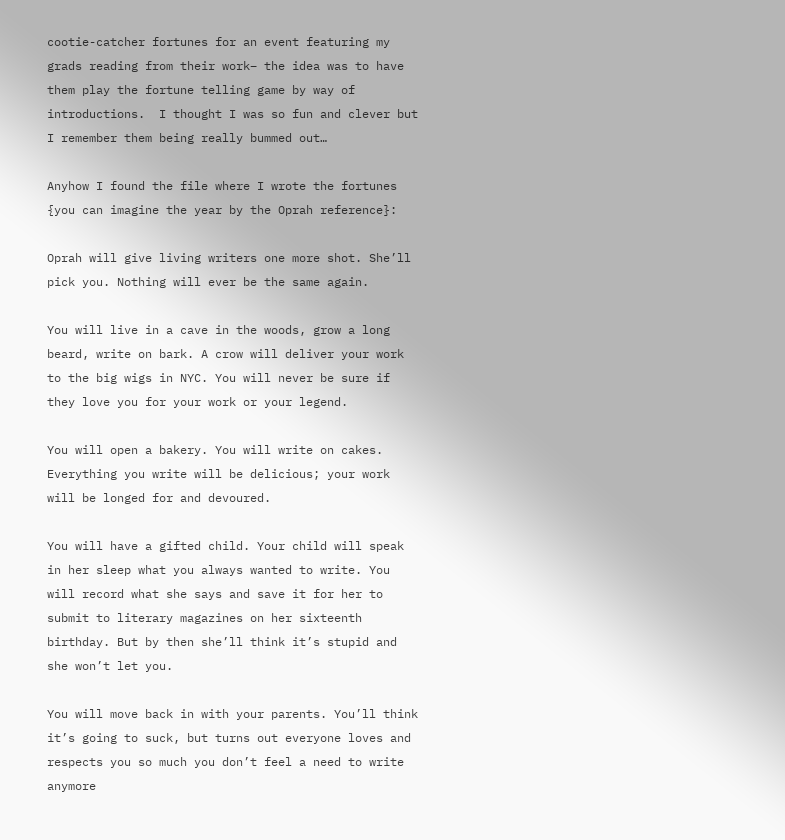cootie-catcher fortunes for an event featuring my grads reading from their work– the idea was to have them play the fortune telling game by way of introductions.  I thought I was so fun and clever but I remember them being really bummed out…

Anyhow I found the file where I wrote the fortunes {you can imagine the year by the Oprah reference}:

Oprah will give living writers one more shot. She’ll pick you. Nothing will ever be the same again.

You will live in a cave in the woods, grow a long beard, write on bark. A crow will deliver your work to the big wigs in NYC. You will never be sure if they love you for your work or your legend.

You will open a bakery. You will write on cakes. Everything you write will be delicious; your work will be longed for and devoured.

You will have a gifted child. Your child will speak in her sleep what you always wanted to write. You will record what she says and save it for her to submit to literary magazines on her sixteenth birthday. But by then she’ll think it’s stupid and she won’t let you.

You will move back in with your parents. You’ll think it’s going to suck, but turns out everyone loves and respects you so much you don’t feel a need to write anymore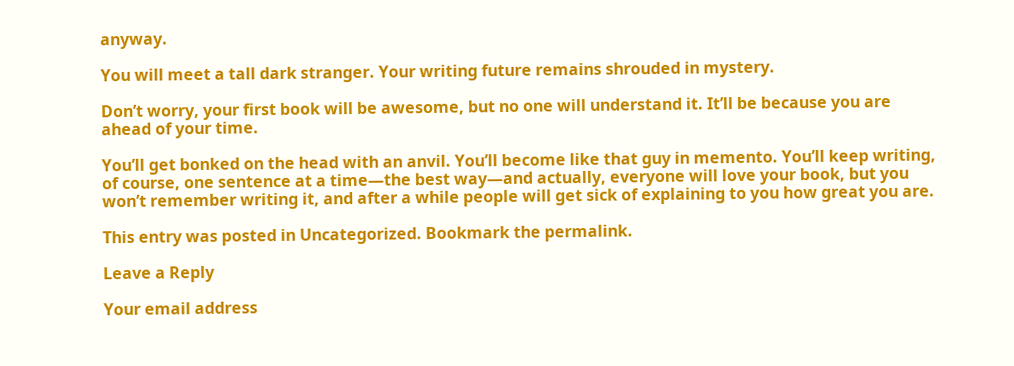anyway.

You will meet a tall dark stranger. Your writing future remains shrouded in mystery.

Don’t worry, your first book will be awesome, but no one will understand it. It’ll be because you are ahead of your time.

You’ll get bonked on the head with an anvil. You’ll become like that guy in memento. You’ll keep writing, of course, one sentence at a time—the best way—and actually, everyone will love your book, but you won’t remember writing it, and after a while people will get sick of explaining to you how great you are.

This entry was posted in Uncategorized. Bookmark the permalink.

Leave a Reply

Your email address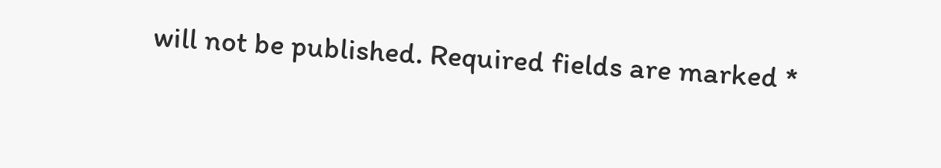will not be published. Required fields are marked *